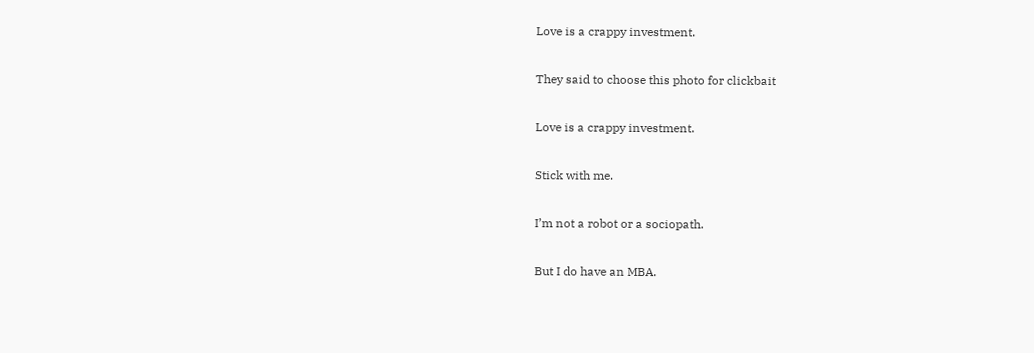Love is a crappy investment.

They said to choose this photo for clickbait

Love is a crappy investment.

Stick with me.

I’m not a robot or a sociopath.

But I do have an MBA.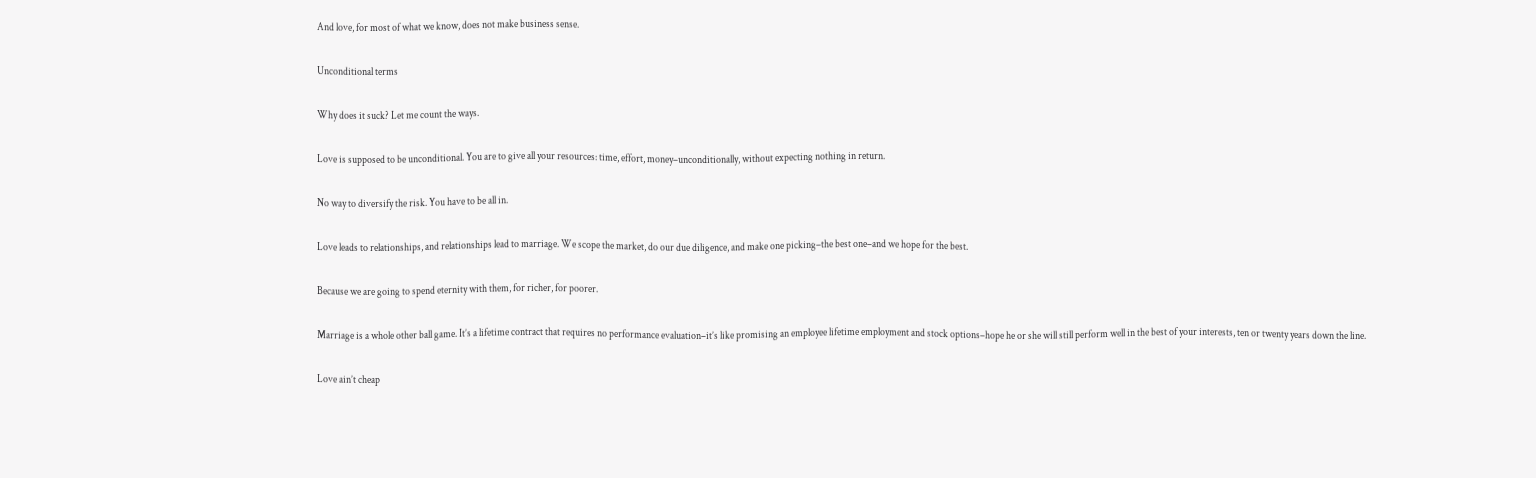And love, for most of what we know, does not make business sense.

Unconditional terms

Why does it suck? Let me count the ways.

Love is supposed to be unconditional. You are to give all your resources: time, effort, money–unconditionally, without expecting nothing in return.

No way to diversify the risk. You have to be all in.

Love leads to relationships, and relationships lead to marriage. We scope the market, do our due diligence, and make one picking–the best one–and we hope for the best.

Because we are going to spend eternity with them, for richer, for poorer.

Marriage is a whole other ball game. It’s a lifetime contract that requires no performance evaluation–it’s like promising an employee lifetime employment and stock options–hope he or she will still perform well in the best of your interests, ten or twenty years down the line.

Love ain’t cheap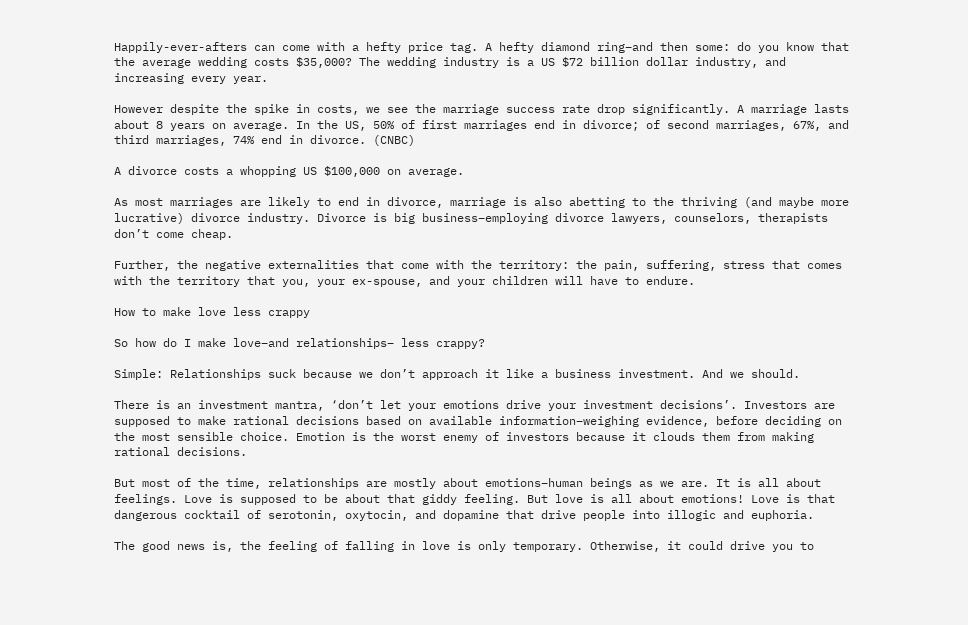Happily-ever-afters can come with a hefty price tag. A hefty diamond ring–and then some: do you know that the average wedding costs $35,000? The wedding industry is a US $72 billion dollar industry, and increasing every year.

However despite the spike in costs, we see the marriage success rate drop significantly. A marriage lasts about 8 years on average. In the US, 50% of first marriages end in divorce; of second marriages, 67%, and third marriages, 74% end in divorce. (CNBC)

A divorce costs a whopping US $100,000 on average.

As most marriages are likely to end in divorce, marriage is also abetting to the thriving (and maybe more lucrative) divorce industry. Divorce is big business–employing divorce lawyers, counselors, therapists don’t come cheap.

Further, the negative externalities that come with the territory: the pain, suffering, stress that comes with the territory that you, your ex-spouse, and your children will have to endure.

How to make love less crappy

So how do I make love–and relationships– less crappy?

Simple: Relationships suck because we don’t approach it like a business investment. And we should.

There is an investment mantra, ‘don’t let your emotions drive your investment decisions’. Investors are supposed to make rational decisions based on available information–weighing evidence, before deciding on the most sensible choice. Emotion is the worst enemy of investors because it clouds them from making rational decisions.

But most of the time, relationships are mostly about emotions–human beings as we are. It is all about feelings. Love is supposed to be about that giddy feeling. But love is all about emotions! Love is that dangerous cocktail of serotonin, oxytocin, and dopamine that drive people into illogic and euphoria.

The good news is, the feeling of falling in love is only temporary. Otherwise, it could drive you to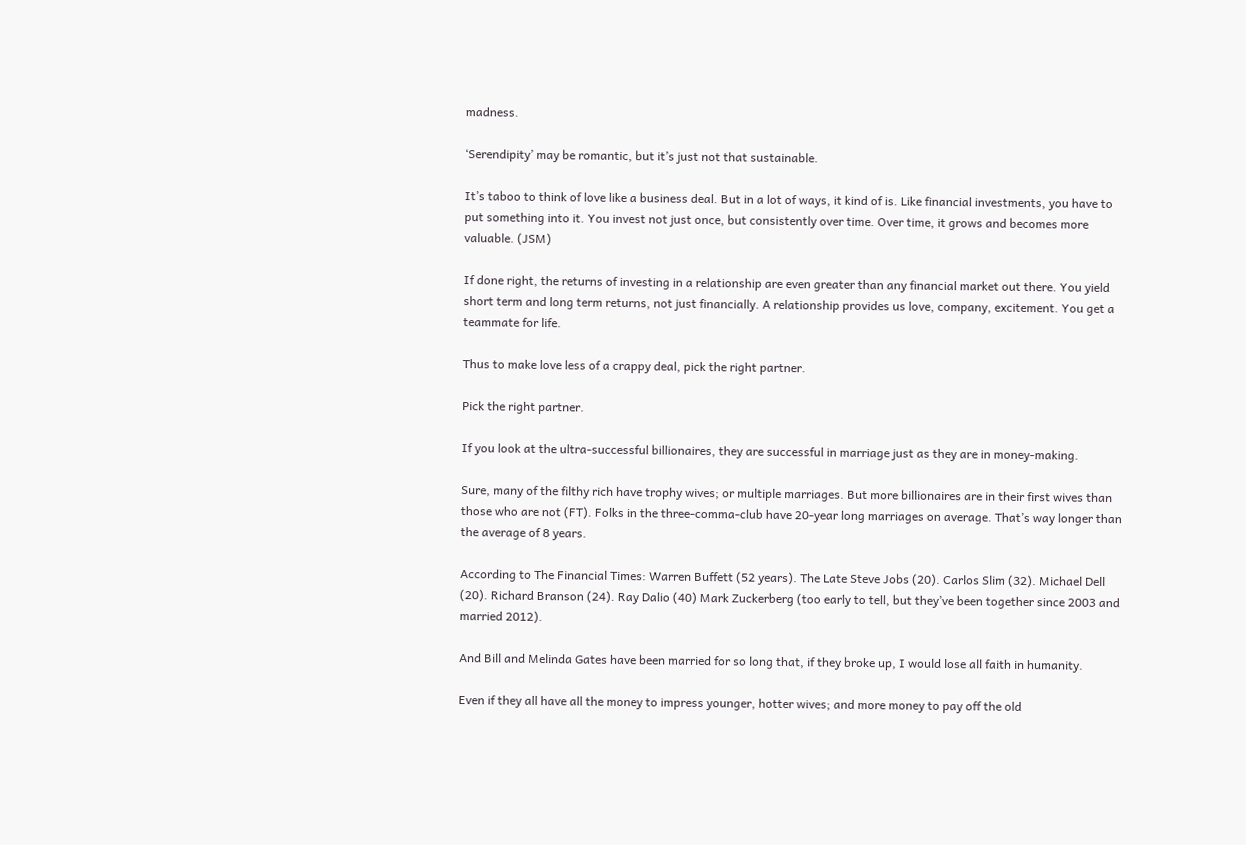madness.

‘Serendipity’ may be romantic, but it’s just not that sustainable.

It’s taboo to think of love like a business deal. But in a lot of ways, it kind of is. Like financial investments, you have to put something into it. You invest not just once, but consistently over time. Over time, it grows and becomes more valuable. (JSM)

If done right, the returns of investing in a relationship are even greater than any financial market out there. You yield short term and long term returns, not just financially. A relationship provides us love, company, excitement. You get a teammate for life.

Thus to make love less of a crappy deal, pick the right partner.

Pick the right partner.

If you look at the ultra-successful billionaires, they are successful in marriage just as they are in money-making.

Sure, many of the filthy rich have trophy wives; or multiple marriages. But more billionaires are in their first wives than those who are not (FT). Folks in the three-comma-club have 20-year long marriages on average. That’s way longer than the average of 8 years.

According to The Financial Times: Warren Buffett (52 years). The Late Steve Jobs (20). Carlos Slim (32). Michael Dell (20). Richard Branson (24). Ray Dalio (40) Mark Zuckerberg (too early to tell, but they’ve been together since 2003 and married 2012).

And Bill and Melinda Gates have been married for so long that, if they broke up, I would lose all faith in humanity.

Even if they all have all the money to impress younger, hotter wives; and more money to pay off the old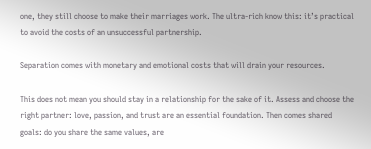one, they still choose to make their marriages work. The ultra-rich know this: it’s practical to avoid the costs of an unsuccessful partnership.

Separation comes with monetary and emotional costs that will drain your resources.

This does not mean you should stay in a relationship for the sake of it. Assess and choose the right partner: love, passion, and trust are an essential foundation. Then comes shared goals: do you share the same values, are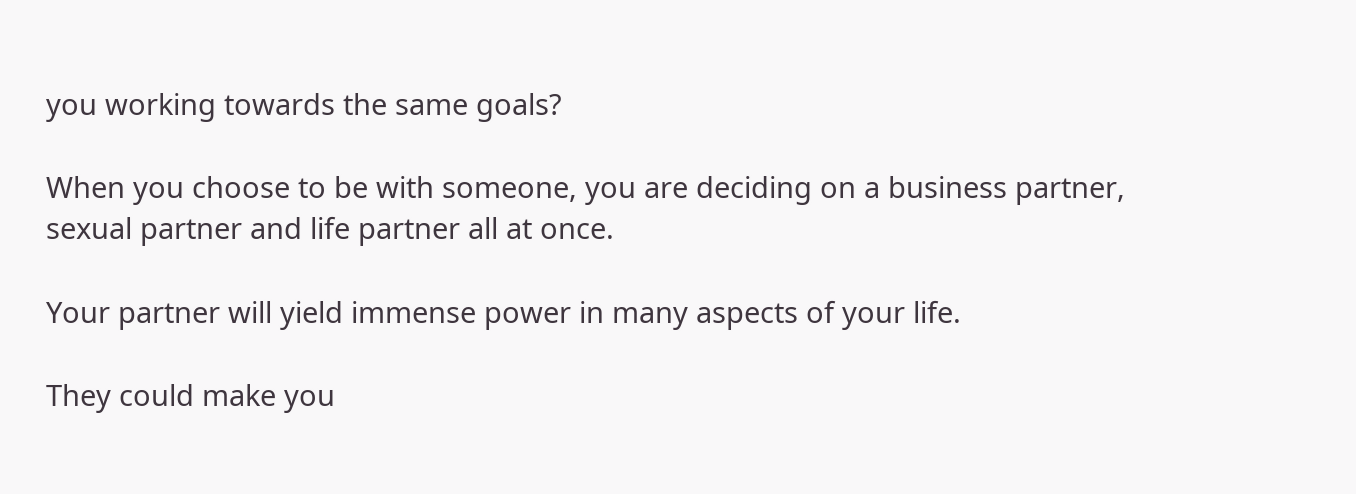you working towards the same goals?

When you choose to be with someone, you are deciding on a business partner, sexual partner and life partner all at once.

Your partner will yield immense power in many aspects of your life.

They could make you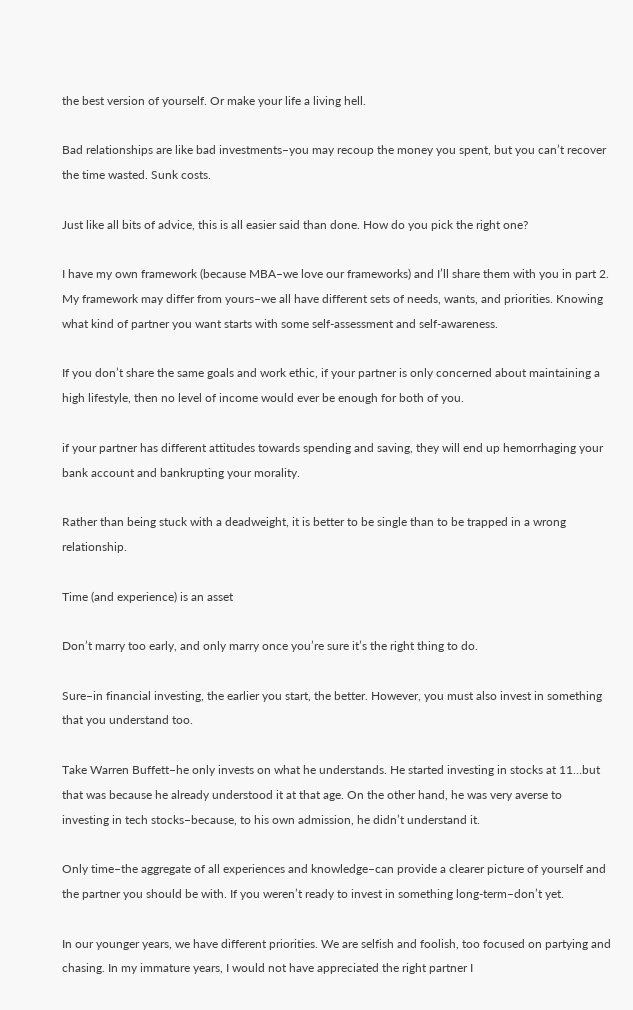the best version of yourself. Or make your life a living hell.

Bad relationships are like bad investments–you may recoup the money you spent, but you can’t recover the time wasted. Sunk costs.

Just like all bits of advice, this is all easier said than done. How do you pick the right one?

I have my own framework (because MBA–we love our frameworks) and I’ll share them with you in part 2. My framework may differ from yours–we all have different sets of needs, wants, and priorities. Knowing what kind of partner you want starts with some self-assessment and self-awareness.

If you don’t share the same goals and work ethic, if your partner is only concerned about maintaining a high lifestyle, then no level of income would ever be enough for both of you.

if your partner has different attitudes towards spending and saving, they will end up hemorrhaging your bank account and bankrupting your morality.

Rather than being stuck with a deadweight, it is better to be single than to be trapped in a wrong relationship.

Time (and experience) is an asset

Don’t marry too early, and only marry once you’re sure it’s the right thing to do.

Sure–in financial investing, the earlier you start, the better. However, you must also invest in something that you understand too.

Take Warren Buffett–he only invests on what he understands. He started investing in stocks at 11…but that was because he already understood it at that age. On the other hand, he was very averse to investing in tech stocks–because, to his own admission, he didn’t understand it.

Only time–the aggregate of all experiences and knowledge–can provide a clearer picture of yourself and the partner you should be with. If you weren’t ready to invest in something long-term–don’t yet.

In our younger years, we have different priorities. We are selfish and foolish, too focused on partying and chasing. In my immature years, I would not have appreciated the right partner I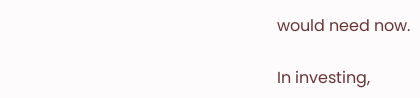would need now.

In investing,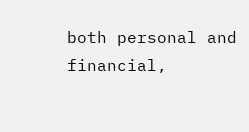both personal and financial,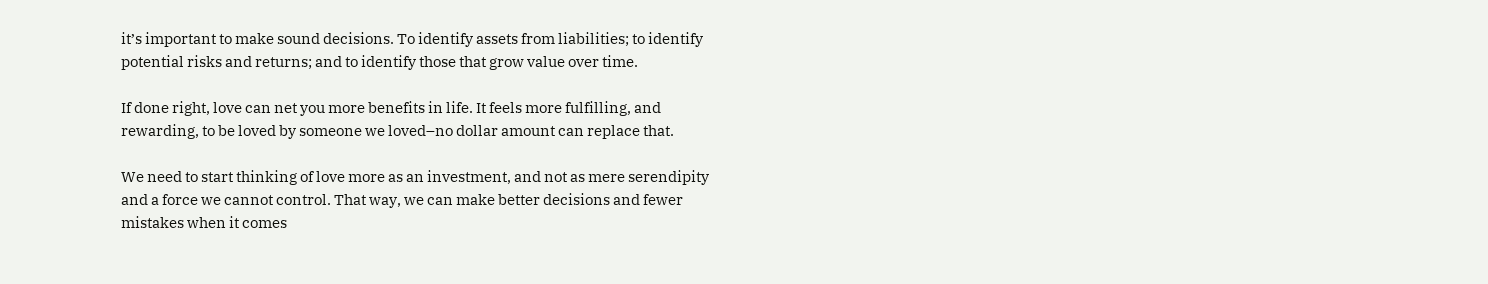it’s important to make sound decisions. To identify assets from liabilities; to identify potential risks and returns; and to identify those that grow value over time.

If done right, love can net you more benefits in life. It feels more fulfilling, and rewarding, to be loved by someone we loved–no dollar amount can replace that.

We need to start thinking of love more as an investment, and not as mere serendipity and a force we cannot control. That way, we can make better decisions and fewer mistakes when it comes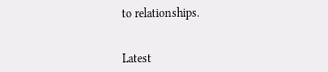to relationships.


Latest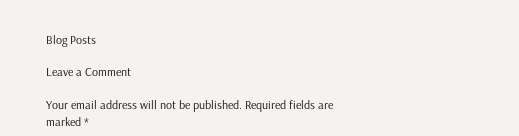Blog Posts

Leave a Comment

Your email address will not be published. Required fields are marked *